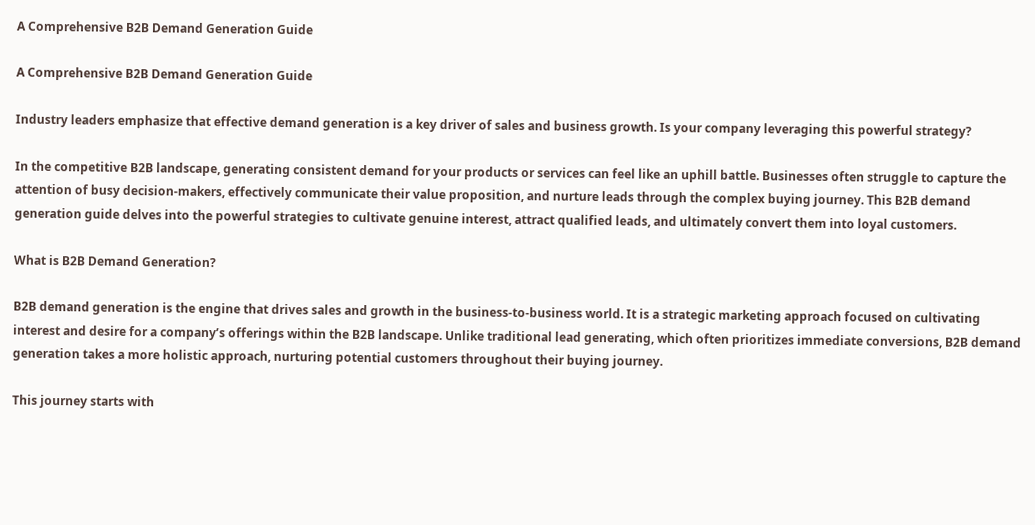A Comprehensive B2B Demand Generation Guide

A Comprehensive B2B Demand Generation Guide

Industry leaders emphasize that effective demand generation is a key driver of sales and business growth. Is your company leveraging this powerful strategy?

In the competitive B2B landscape, generating consistent demand for your products or services can feel like an uphill battle. Businesses often struggle to capture the attention of busy decision-makers, effectively communicate their value proposition, and nurture leads through the complex buying journey. This B2B demand generation guide delves into the powerful strategies to cultivate genuine interest, attract qualified leads, and ultimately convert them into loyal customers.

What is B2B Demand Generation?

B2B demand generation is the engine that drives sales and growth in the business-to-business world. It is a strategic marketing approach focused on cultivating interest and desire for a company’s offerings within the B2B landscape. Unlike traditional lead generating, which often prioritizes immediate conversions, B2B demand generation takes a more holistic approach, nurturing potential customers throughout their buying journey.

This journey starts with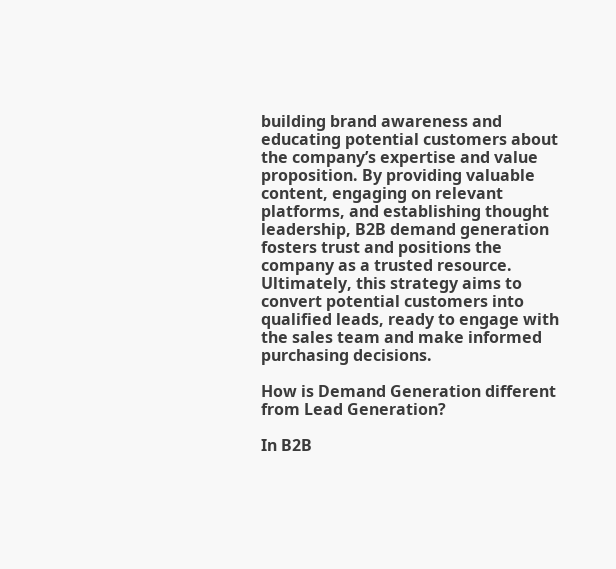building brand awareness and educating potential customers about the company’s expertise and value proposition. By providing valuable content, engaging on relevant platforms, and establishing thought leadership, B2B demand generation fosters trust and positions the company as a trusted resource. Ultimately, this strategy aims to convert potential customers into qualified leads, ready to engage with the sales team and make informed purchasing decisions.

How is Demand Generation different from Lead Generation?

In B2B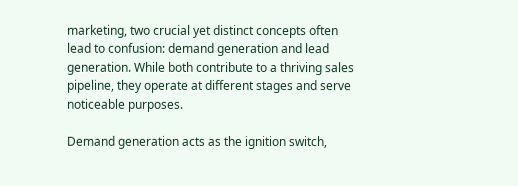marketing, two crucial yet distinct concepts often lead to confusion: demand generation and lead generation. While both contribute to a thriving sales pipeline, they operate at different stages and serve noticeable purposes.

Demand generation acts as the ignition switch,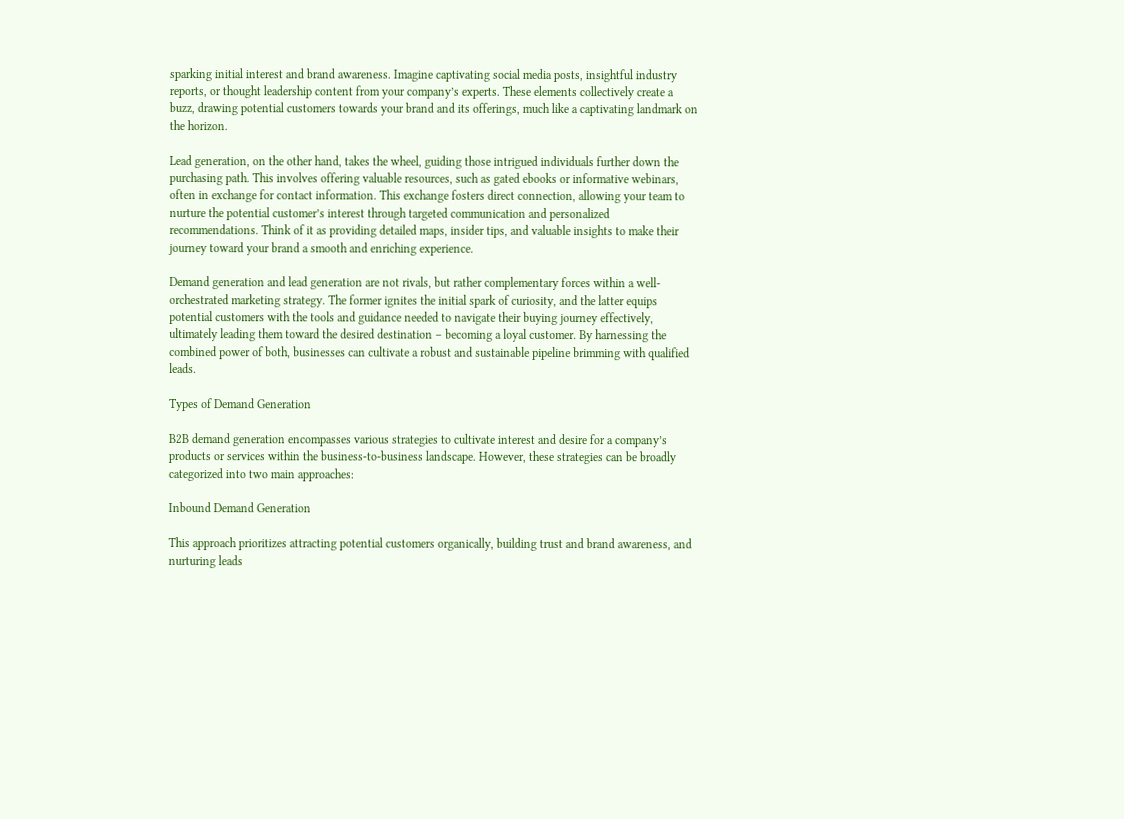sparking initial interest and brand awareness. Imagine captivating social media posts, insightful industry reports, or thought leadership content from your company’s experts. These elements collectively create a buzz, drawing potential customers towards your brand and its offerings, much like a captivating landmark on the horizon.

Lead generation, on the other hand, takes the wheel, guiding those intrigued individuals further down the purchasing path. This involves offering valuable resources, such as gated ebooks or informative webinars, often in exchange for contact information. This exchange fosters direct connection, allowing your team to nurture the potential customer’s interest through targeted communication and personalized recommendations. Think of it as providing detailed maps, insider tips, and valuable insights to make their journey toward your brand a smooth and enriching experience.

Demand generation and lead generation are not rivals, but rather complementary forces within a well-orchestrated marketing strategy. The former ignites the initial spark of curiosity, and the latter equips potential customers with the tools and guidance needed to navigate their buying journey effectively, ultimately leading them toward the desired destination – becoming a loyal customer. By harnessing the combined power of both, businesses can cultivate a robust and sustainable pipeline brimming with qualified leads.

Types of Demand Generation

B2B demand generation encompasses various strategies to cultivate interest and desire for a company’s products or services within the business-to-business landscape. However, these strategies can be broadly categorized into two main approaches:

Inbound Demand Generation

This approach prioritizes attracting potential customers organically, building trust and brand awareness, and nurturing leads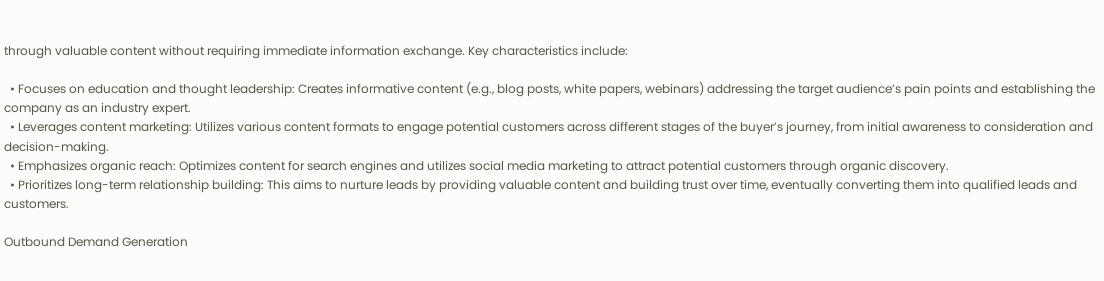through valuable content without requiring immediate information exchange. Key characteristics include:

  • Focuses on education and thought leadership: Creates informative content (e.g., blog posts, white papers, webinars) addressing the target audience’s pain points and establishing the company as an industry expert.
  • Leverages content marketing: Utilizes various content formats to engage potential customers across different stages of the buyer’s journey, from initial awareness to consideration and decision-making.
  • Emphasizes organic reach: Optimizes content for search engines and utilizes social media marketing to attract potential customers through organic discovery.
  • Prioritizes long-term relationship building: This aims to nurture leads by providing valuable content and building trust over time, eventually converting them into qualified leads and customers.

Outbound Demand Generation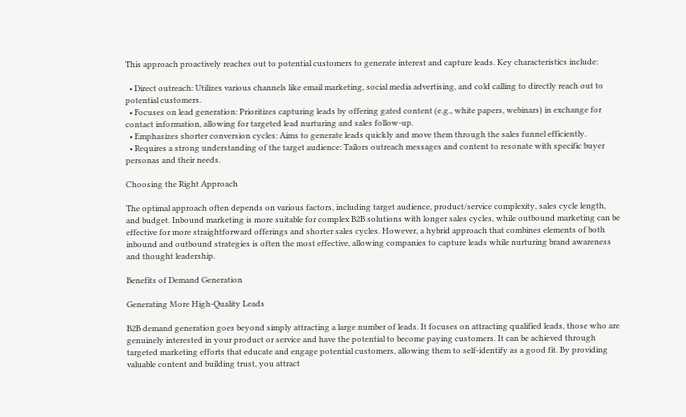This approach proactively reaches out to potential customers to generate interest and capture leads. Key characteristics include:

  • Direct outreach: Utilizes various channels like email marketing, social media advertising, and cold calling to directly reach out to potential customers.
  • Focuses on lead generation: Prioritizes capturing leads by offering gated content (e.g., white papers, webinars) in exchange for contact information, allowing for targeted lead nurturing and sales follow-up.
  • Emphasizes shorter conversion cycles: Aims to generate leads quickly and move them through the sales funnel efficiently.
  • Requires a strong understanding of the target audience: Tailors outreach messages and content to resonate with specific buyer personas and their needs.

Choosing the Right Approach

The optimal approach often depends on various factors, including target audience, product/service complexity, sales cycle length, and budget. Inbound marketing is more suitable for complex B2B solutions with longer sales cycles, while outbound marketing can be effective for more straightforward offerings and shorter sales cycles. However, a hybrid approach that combines elements of both inbound and outbound strategies is often the most effective, allowing companies to capture leads while nurturing brand awareness and thought leadership.

Benefits of Demand Generation

Generating More High-Quality Leads

B2B demand generation goes beyond simply attracting a large number of leads. It focuses on attracting qualified leads, those who are genuinely interested in your product or service and have the potential to become paying customers. It can be achieved through targeted marketing efforts that educate and engage potential customers, allowing them to self-identify as a good fit. By providing valuable content and building trust, you attract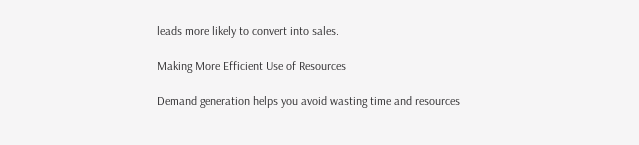leads more likely to convert into sales.

Making More Efficient Use of Resources

Demand generation helps you avoid wasting time and resources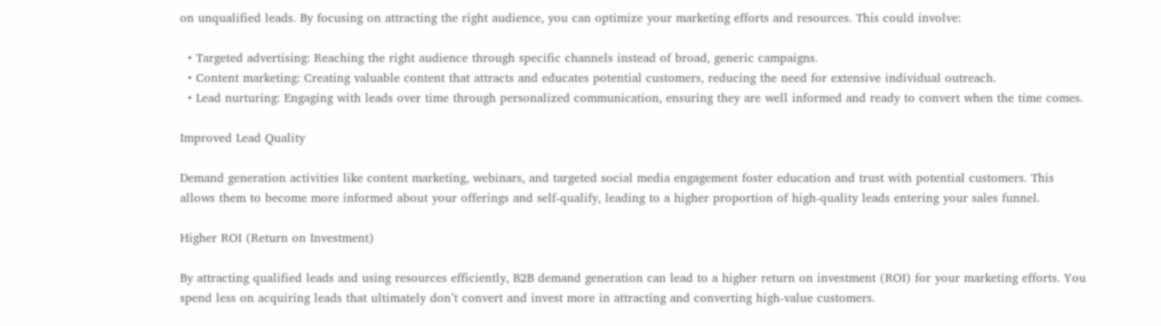on unqualified leads. By focusing on attracting the right audience, you can optimize your marketing efforts and resources. This could involve:

  • Targeted advertising: Reaching the right audience through specific channels instead of broad, generic campaigns.
  • Content marketing: Creating valuable content that attracts and educates potential customers, reducing the need for extensive individual outreach.
  • Lead nurturing: Engaging with leads over time through personalized communication, ensuring they are well informed and ready to convert when the time comes.

Improved Lead Quality

Demand generation activities like content marketing, webinars, and targeted social media engagement foster education and trust with potential customers. This allows them to become more informed about your offerings and self-qualify, leading to a higher proportion of high-quality leads entering your sales funnel.

Higher ROI (Return on Investment)

By attracting qualified leads and using resources efficiently, B2B demand generation can lead to a higher return on investment (ROI) for your marketing efforts. You spend less on acquiring leads that ultimately don’t convert and invest more in attracting and converting high-value customers.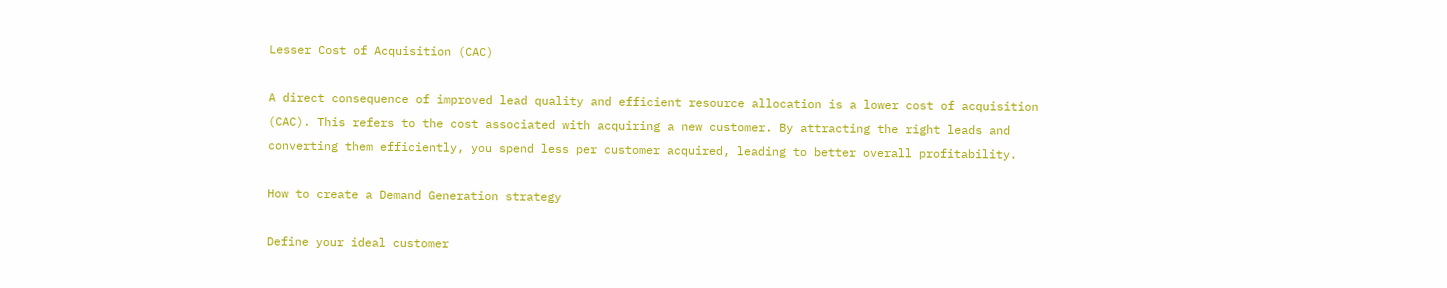Lesser Cost of Acquisition (CAC)

A direct consequence of improved lead quality and efficient resource allocation is a lower cost of acquisition (CAC). This refers to the cost associated with acquiring a new customer. By attracting the right leads and converting them efficiently, you spend less per customer acquired, leading to better overall profitability.

How to create a Demand Generation strategy

Define your ideal customer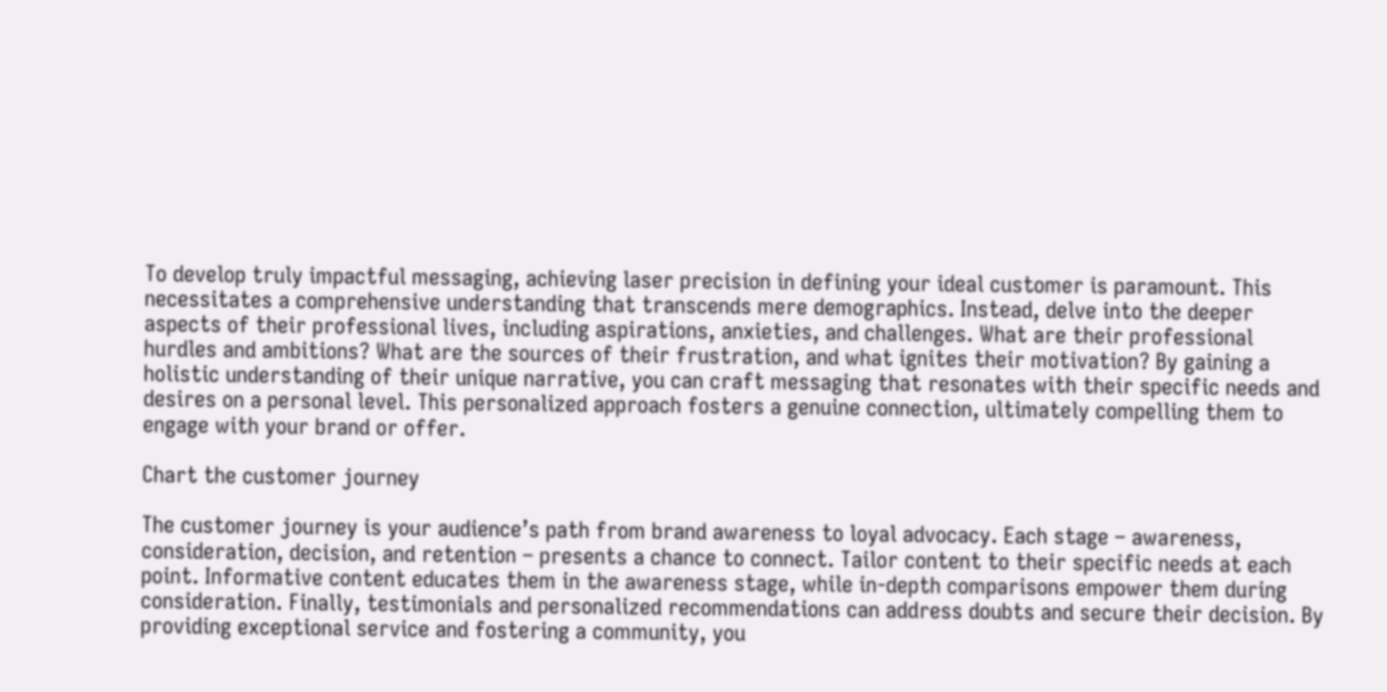To develop truly impactful messaging, achieving laser precision in defining your ideal customer is paramount. This necessitates a comprehensive understanding that transcends mere demographics. Instead, delve into the deeper aspects of their professional lives, including aspirations, anxieties, and challenges. What are their professional hurdles and ambitions? What are the sources of their frustration, and what ignites their motivation? By gaining a holistic understanding of their unique narrative, you can craft messaging that resonates with their specific needs and desires on a personal level. This personalized approach fosters a genuine connection, ultimately compelling them to engage with your brand or offer.

Chart the customer journey

The customer journey is your audience’s path from brand awareness to loyal advocacy. Each stage – awareness, consideration, decision, and retention – presents a chance to connect. Tailor content to their specific needs at each point. Informative content educates them in the awareness stage, while in-depth comparisons empower them during consideration. Finally, testimonials and personalized recommendations can address doubts and secure their decision. By providing exceptional service and fostering a community, you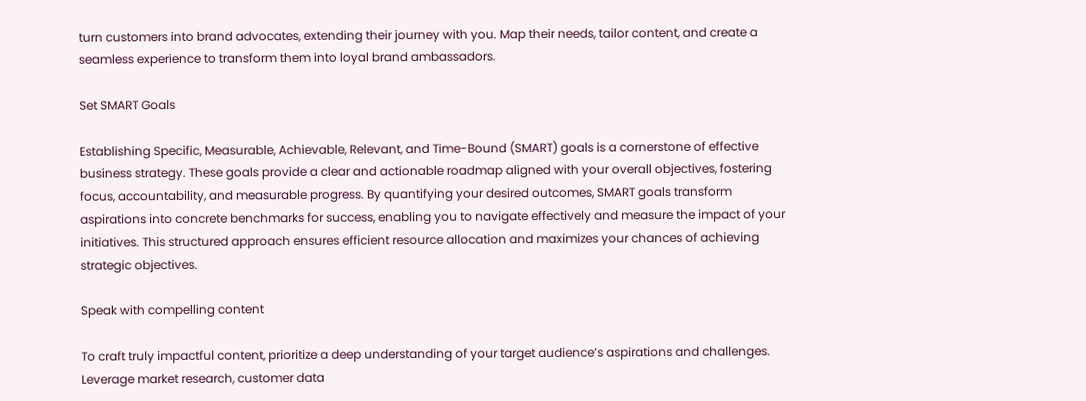turn customers into brand advocates, extending their journey with you. Map their needs, tailor content, and create a seamless experience to transform them into loyal brand ambassadors.

Set SMART Goals

Establishing Specific, Measurable, Achievable, Relevant, and Time-Bound (SMART) goals is a cornerstone of effective business strategy. These goals provide a clear and actionable roadmap aligned with your overall objectives, fostering focus, accountability, and measurable progress. By quantifying your desired outcomes, SMART goals transform aspirations into concrete benchmarks for success, enabling you to navigate effectively and measure the impact of your initiatives. This structured approach ensures efficient resource allocation and maximizes your chances of achieving strategic objectives.

Speak with compelling content

To craft truly impactful content, prioritize a deep understanding of your target audience’s aspirations and challenges. Leverage market research, customer data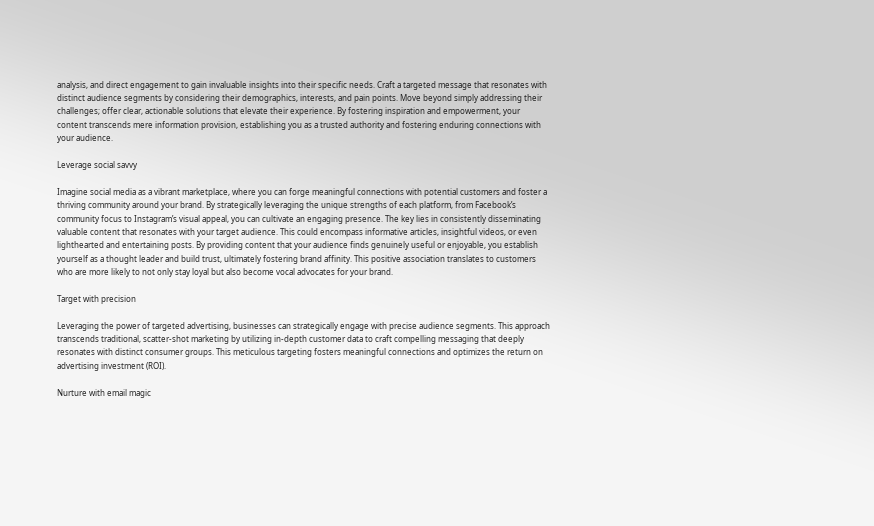analysis, and direct engagement to gain invaluable insights into their specific needs. Craft a targeted message that resonates with distinct audience segments by considering their demographics, interests, and pain points. Move beyond simply addressing their challenges; offer clear, actionable solutions that elevate their experience. By fostering inspiration and empowerment, your content transcends mere information provision, establishing you as a trusted authority and fostering enduring connections with your audience.

Leverage social savvy

Imagine social media as a vibrant marketplace, where you can forge meaningful connections with potential customers and foster a thriving community around your brand. By strategically leveraging the unique strengths of each platform, from Facebook’s community focus to Instagram’s visual appeal, you can cultivate an engaging presence. The key lies in consistently disseminating valuable content that resonates with your target audience. This could encompass informative articles, insightful videos, or even lighthearted and entertaining posts. By providing content that your audience finds genuinely useful or enjoyable, you establish yourself as a thought leader and build trust, ultimately fostering brand affinity. This positive association translates to customers who are more likely to not only stay loyal but also become vocal advocates for your brand.

Target with precision

Leveraging the power of targeted advertising, businesses can strategically engage with precise audience segments. This approach transcends traditional, scatter-shot marketing by utilizing in-depth customer data to craft compelling messaging that deeply resonates with distinct consumer groups. This meticulous targeting fosters meaningful connections and optimizes the return on advertising investment (ROI).

Nurture with email magic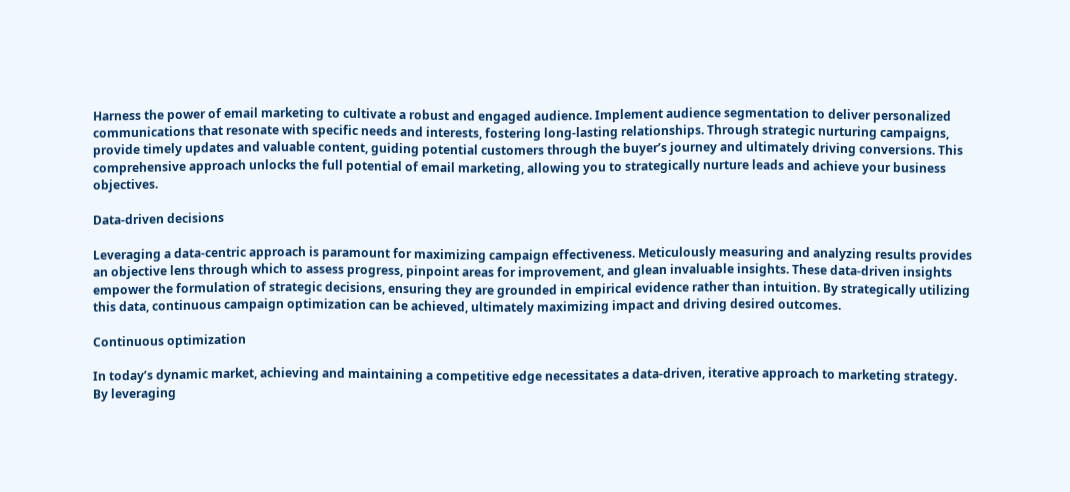Harness the power of email marketing to cultivate a robust and engaged audience. Implement audience segmentation to deliver personalized communications that resonate with specific needs and interests, fostering long-lasting relationships. Through strategic nurturing campaigns, provide timely updates and valuable content, guiding potential customers through the buyer’s journey and ultimately driving conversions. This comprehensive approach unlocks the full potential of email marketing, allowing you to strategically nurture leads and achieve your business objectives.

Data-driven decisions

Leveraging a data-centric approach is paramount for maximizing campaign effectiveness. Meticulously measuring and analyzing results provides an objective lens through which to assess progress, pinpoint areas for improvement, and glean invaluable insights. These data-driven insights empower the formulation of strategic decisions, ensuring they are grounded in empirical evidence rather than intuition. By strategically utilizing this data, continuous campaign optimization can be achieved, ultimately maximizing impact and driving desired outcomes.

Continuous optimization

In today’s dynamic market, achieving and maintaining a competitive edge necessitates a data-driven, iterative approach to marketing strategy. By leveraging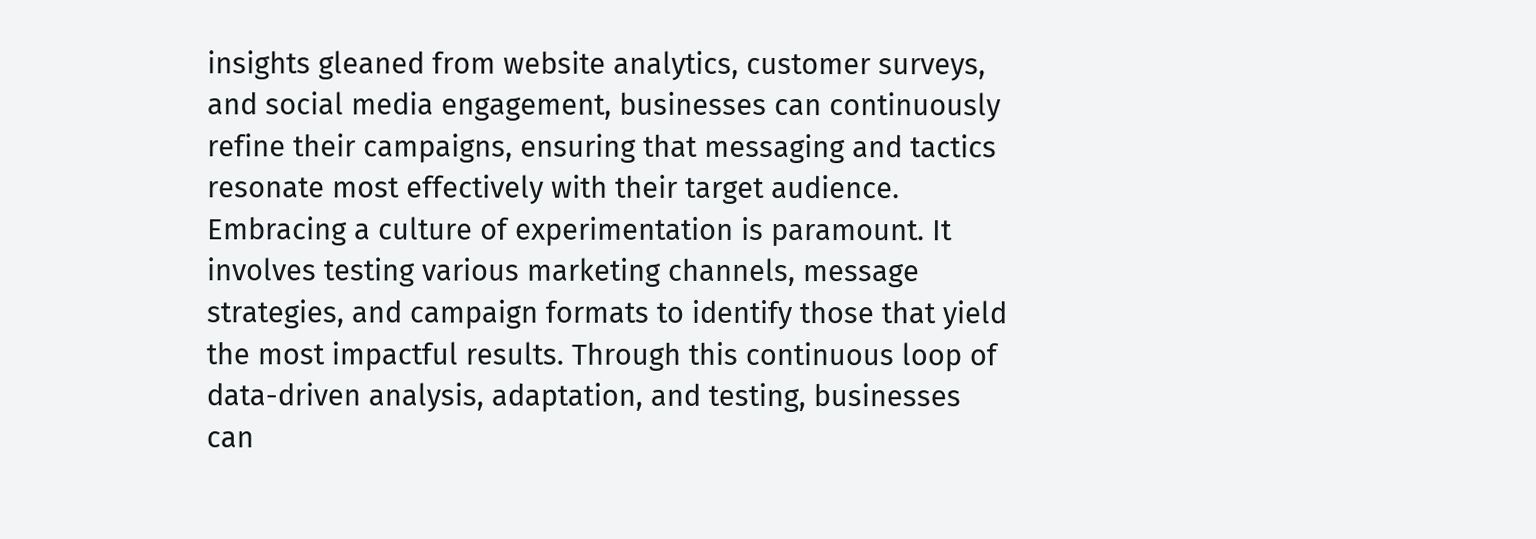insights gleaned from website analytics, customer surveys, and social media engagement, businesses can continuously refine their campaigns, ensuring that messaging and tactics resonate most effectively with their target audience. Embracing a culture of experimentation is paramount. It involves testing various marketing channels, message strategies, and campaign formats to identify those that yield the most impactful results. Through this continuous loop of data-driven analysis, adaptation, and testing, businesses can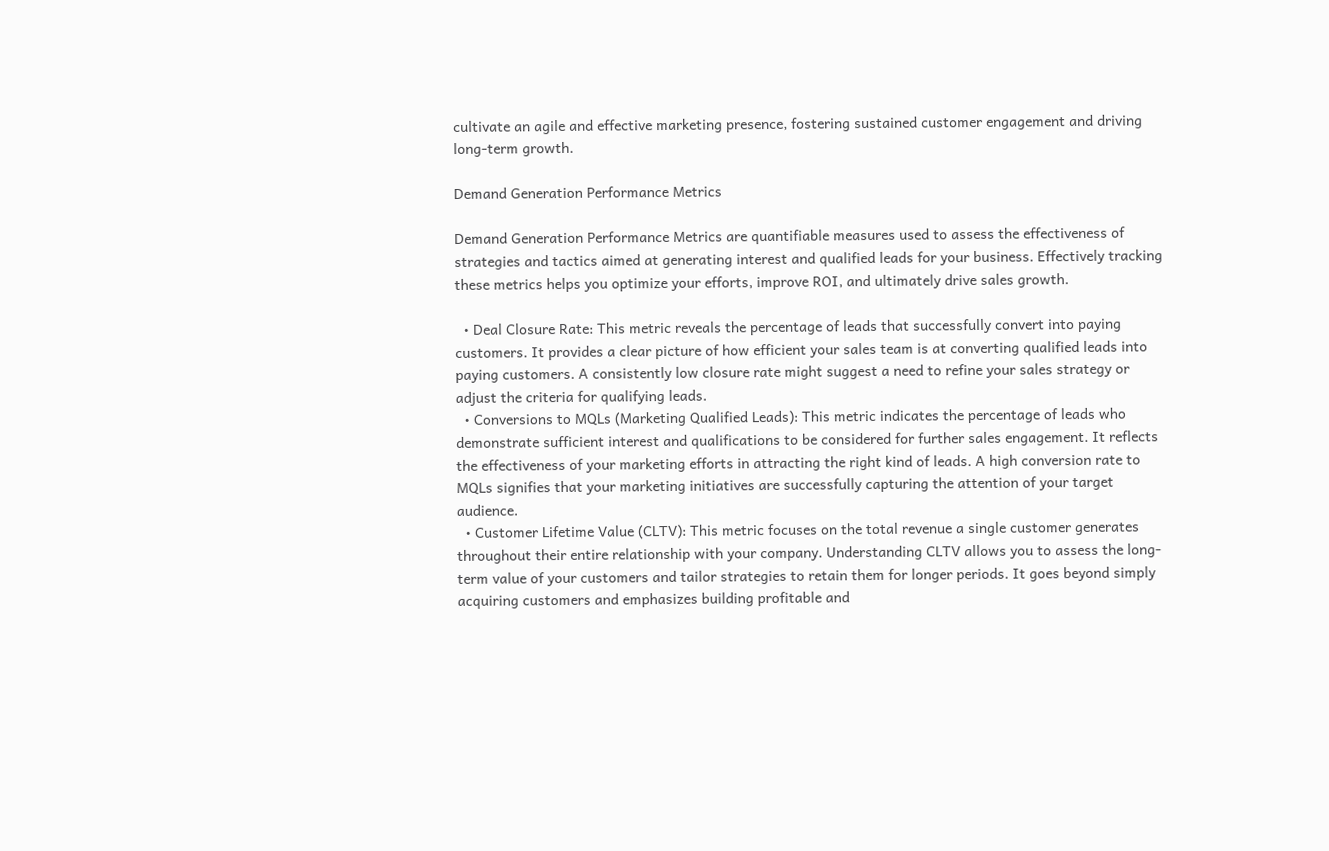cultivate an agile and effective marketing presence, fostering sustained customer engagement and driving long-term growth.

Demand Generation Performance Metrics

Demand Generation Performance Metrics are quantifiable measures used to assess the effectiveness of strategies and tactics aimed at generating interest and qualified leads for your business. Effectively tracking these metrics helps you optimize your efforts, improve ROI, and ultimately drive sales growth.

  • Deal Closure Rate: This metric reveals the percentage of leads that successfully convert into paying customers. It provides a clear picture of how efficient your sales team is at converting qualified leads into paying customers. A consistently low closure rate might suggest a need to refine your sales strategy or adjust the criteria for qualifying leads.
  • Conversions to MQLs (Marketing Qualified Leads): This metric indicates the percentage of leads who demonstrate sufficient interest and qualifications to be considered for further sales engagement. It reflects the effectiveness of your marketing efforts in attracting the right kind of leads. A high conversion rate to MQLs signifies that your marketing initiatives are successfully capturing the attention of your target audience.
  • Customer Lifetime Value (CLTV): This metric focuses on the total revenue a single customer generates throughout their entire relationship with your company. Understanding CLTV allows you to assess the long-term value of your customers and tailor strategies to retain them for longer periods. It goes beyond simply acquiring customers and emphasizes building profitable and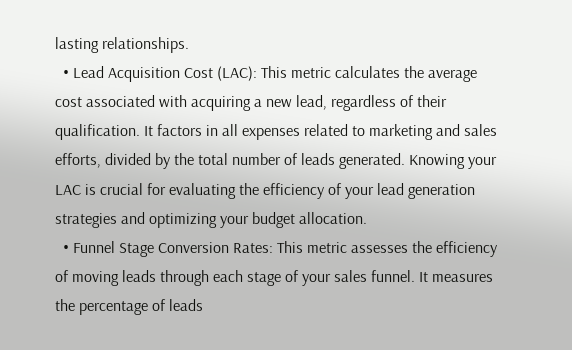lasting relationships.
  • Lead Acquisition Cost (LAC): This metric calculates the average cost associated with acquiring a new lead, regardless of their qualification. It factors in all expenses related to marketing and sales efforts, divided by the total number of leads generated. Knowing your LAC is crucial for evaluating the efficiency of your lead generation strategies and optimizing your budget allocation.
  • Funnel Stage Conversion Rates: This metric assesses the efficiency of moving leads through each stage of your sales funnel. It measures the percentage of leads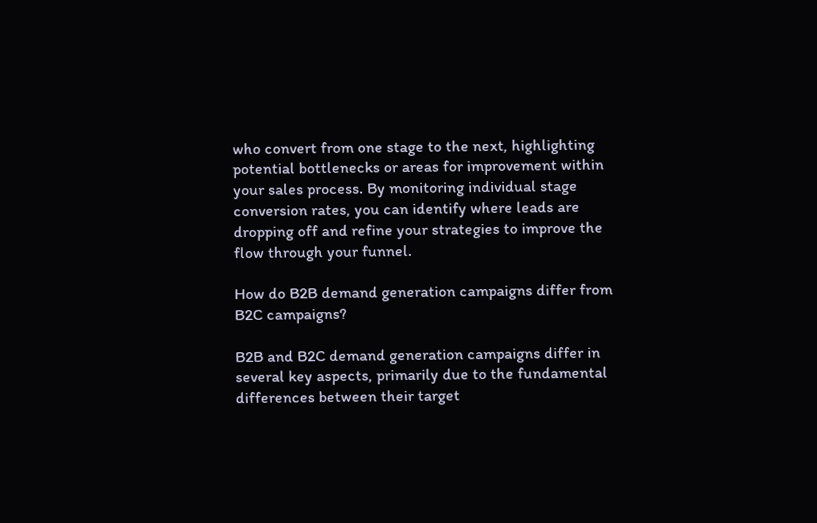who convert from one stage to the next, highlighting potential bottlenecks or areas for improvement within your sales process. By monitoring individual stage conversion rates, you can identify where leads are dropping off and refine your strategies to improve the flow through your funnel.

How do B2B demand generation campaigns differ from B2C campaigns?

B2B and B2C demand generation campaigns differ in several key aspects, primarily due to the fundamental differences between their target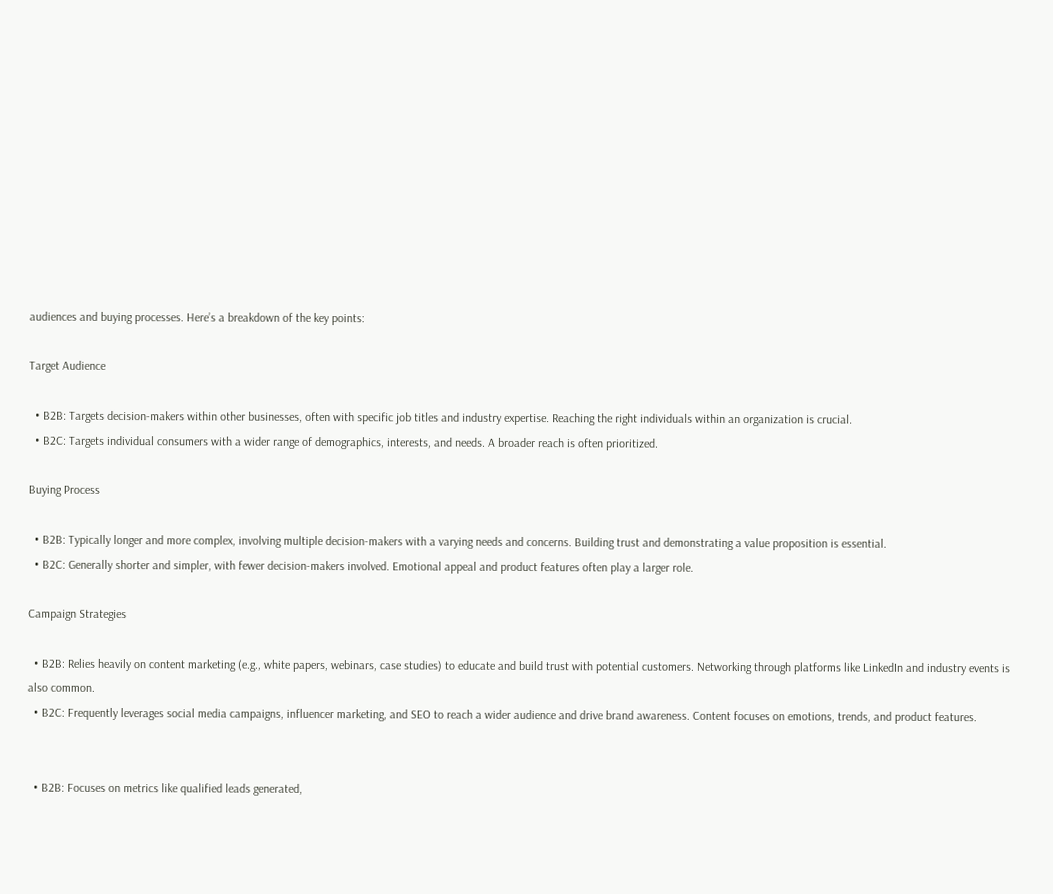audiences and buying processes. Here’s a breakdown of the key points:

Target Audience

  • B2B: Targets decision-makers within other businesses, often with specific job titles and industry expertise. Reaching the right individuals within an organization is crucial.
  • B2C: Targets individual consumers with a wider range of demographics, interests, and needs. A broader reach is often prioritized.

Buying Process

  • B2B: Typically longer and more complex, involving multiple decision-makers with a varying needs and concerns. Building trust and demonstrating a value proposition is essential.
  • B2C: Generally shorter and simpler, with fewer decision-makers involved. Emotional appeal and product features often play a larger role.

Campaign Strategies

  • B2B: Relies heavily on content marketing (e.g., white papers, webinars, case studies) to educate and build trust with potential customers. Networking through platforms like LinkedIn and industry events is also common.
  • B2C: Frequently leverages social media campaigns, influencer marketing, and SEO to reach a wider audience and drive brand awareness. Content focuses on emotions, trends, and product features.


  • B2B: Focuses on metrics like qualified leads generated,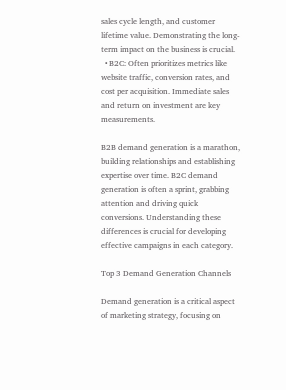sales cycle length, and customer lifetime value. Demonstrating the long-term impact on the business is crucial.
  • B2C: Often prioritizes metrics like website traffic, conversion rates, and cost per acquisition. Immediate sales and return on investment are key measurements.

B2B demand generation is a marathon, building relationships and establishing expertise over time. B2C demand generation is often a sprint, grabbing attention and driving quick conversions. Understanding these differences is crucial for developing effective campaigns in each category.

Top 3 Demand Generation Channels

Demand generation is a critical aspect of marketing strategy, focusing on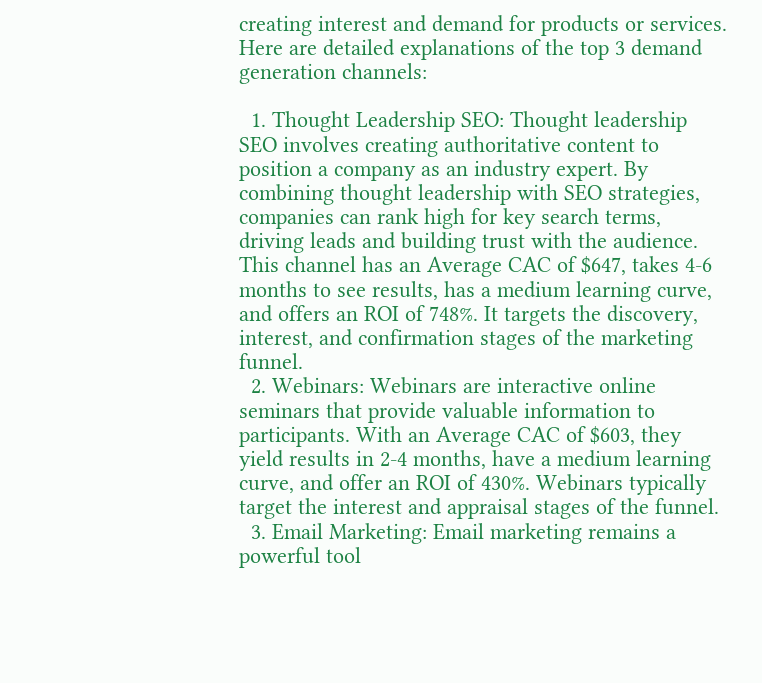creating interest and demand for products or services. Here are detailed explanations of the top 3 demand generation channels:

  1. Thought Leadership SEO: Thought leadership SEO involves creating authoritative content to position a company as an industry expert. By combining thought leadership with SEO strategies, companies can rank high for key search terms, driving leads and building trust with the audience. This channel has an Average CAC of $647, takes 4-6 months to see results, has a medium learning curve, and offers an ROI of 748%. It targets the discovery, interest, and confirmation stages of the marketing funnel.
  2. Webinars: Webinars are interactive online seminars that provide valuable information to participants. With an Average CAC of $603, they yield results in 2-4 months, have a medium learning curve, and offer an ROI of 430%. Webinars typically target the interest and appraisal stages of the funnel.
  3. Email Marketing: Email marketing remains a powerful tool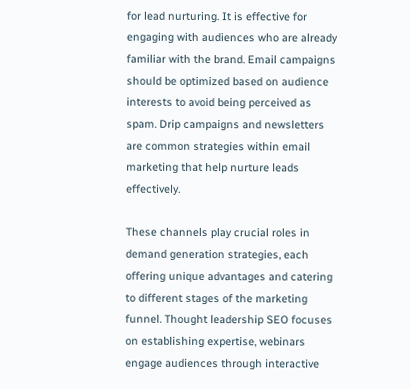for lead nurturing. It is effective for engaging with audiences who are already familiar with the brand. Email campaigns should be optimized based on audience interests to avoid being perceived as spam. Drip campaigns and newsletters are common strategies within email marketing that help nurture leads effectively.

These channels play crucial roles in demand generation strategies, each offering unique advantages and catering to different stages of the marketing funnel. Thought leadership SEO focuses on establishing expertise, webinars engage audiences through interactive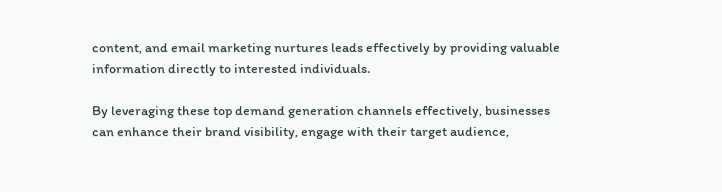content, and email marketing nurtures leads effectively by providing valuable information directly to interested individuals.

By leveraging these top demand generation channels effectively, businesses can enhance their brand visibility, engage with their target audience,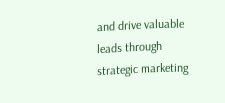and drive valuable leads through strategic marketing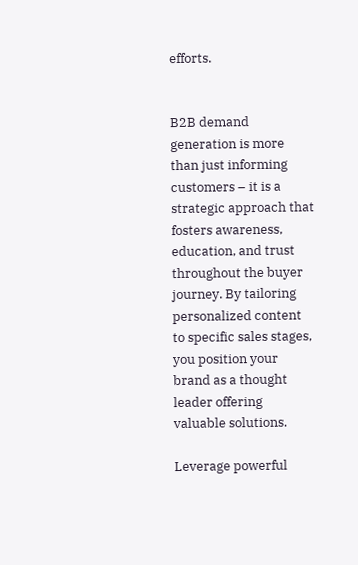efforts.


B2B demand generation is more than just informing customers – it is a strategic approach that fosters awareness, education, and trust throughout the buyer journey. By tailoring personalized content to specific sales stages, you position your brand as a thought leader offering valuable solutions.

Leverage powerful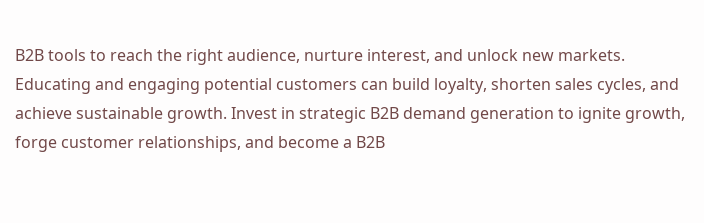B2B tools to reach the right audience, nurture interest, and unlock new markets. Educating and engaging potential customers can build loyalty, shorten sales cycles, and achieve sustainable growth. Invest in strategic B2B demand generation to ignite growth, forge customer relationships, and become a B2B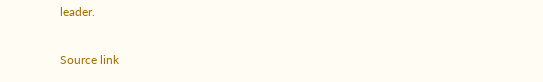leader.

Source link